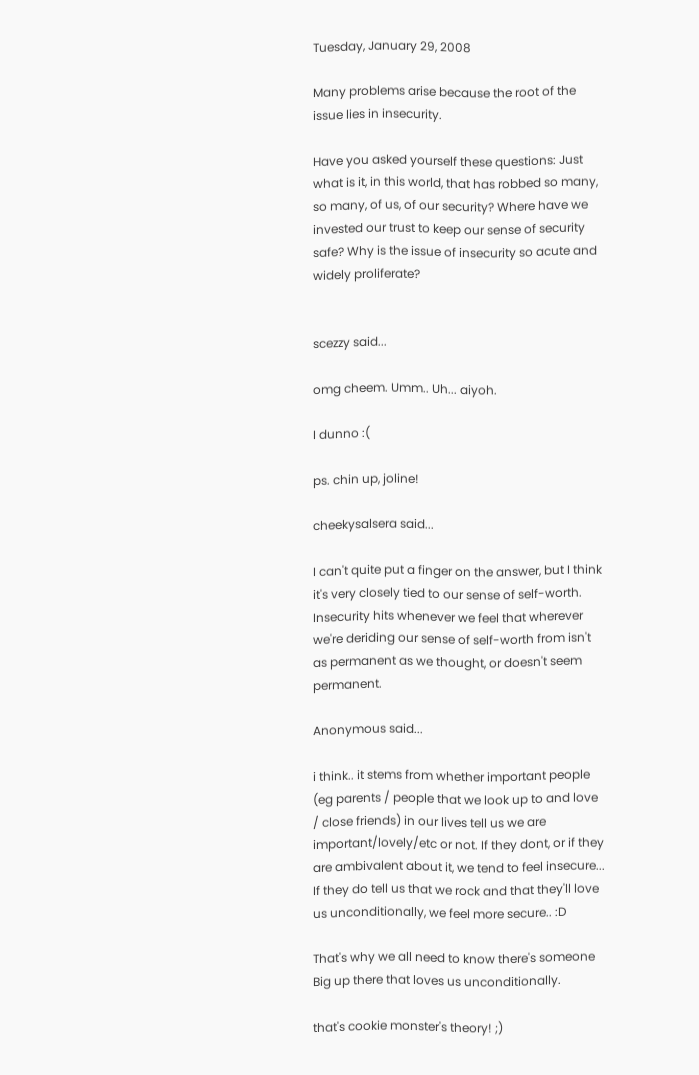Tuesday, January 29, 2008

Many problems arise because the root of the issue lies in insecurity.

Have you asked yourself these questions: Just what is it, in this world, that has robbed so many, so many, of us, of our security? Where have we invested our trust to keep our sense of security safe? Why is the issue of insecurity so acute and widely proliferate?


scezzy said...

omg cheem. Umm.. Uh... aiyoh.

I dunno :(

ps. chin up, joline!

cheekysalsera said...

I can't quite put a finger on the answer, but I think it's very closely tied to our sense of self-worth. Insecurity hits whenever we feel that wherever we're deriding our sense of self-worth from isn't as permanent as we thought, or doesn't seem permanent.

Anonymous said...

i think.. it stems from whether important people (eg parents / people that we look up to and love / close friends) in our lives tell us we are important/lovely/etc or not. If they dont, or if they are ambivalent about it, we tend to feel insecure... If they do tell us that we rock and that they'll love us unconditionally, we feel more secure.. :D

That's why we all need to know there's someone Big up there that loves us unconditionally.

that's cookie monster's theory! ;)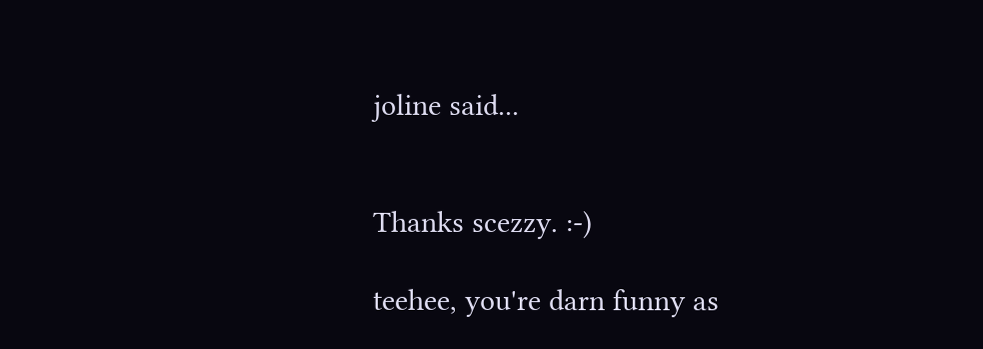joline said...


Thanks scezzy. :-)

teehee, you're darn funny as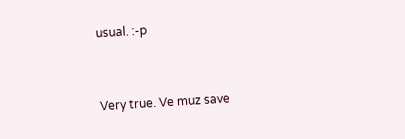usual. :-p


Very true. Ve muz save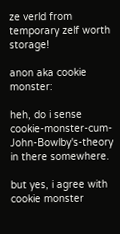ze verld from temporary zelf worth storage!

anon aka cookie monster:

heh, do i sense cookie-monster-cum-John-Bowlby's-theory in there somewhere.

but yes, i agree with cookie monster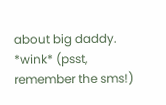about big daddy. *wink* (psst, remember the sms!)